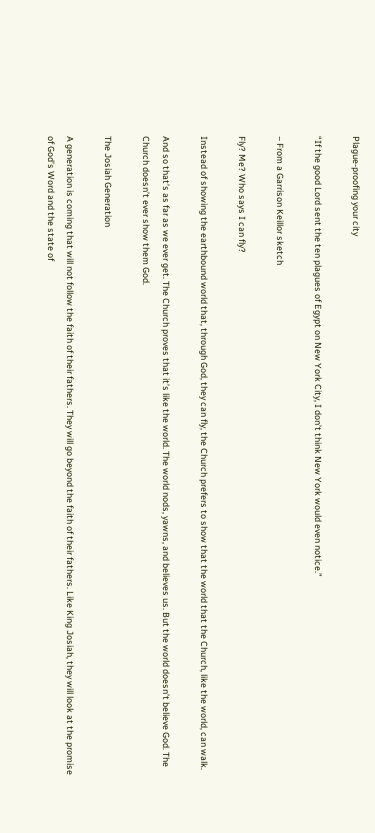Plague-proofing your city

“If the good Lord sent the ten plagues of Egypt on New York City, I don’t think New York would even notice.”

– From a Garrison Keillor sketch

Fly? Me? Who says I can fly?

Instead of showing the earthbound world that, through God, they can fly, the Church prefers to show that the world that the Church, like the world, can walk.

And so that’s as far as we ever get. The Church proves that it’s like the world. The world nods, yawns, and believes us. But the world doesn’t believe God. The Church doesn’t ever show them God.

The Josiah Generation

A generation is coming that will not follow the faith of their fathers. They will go beyond the faith of their fathers. Like King Josiah, they will look at the promise of God’s Word and the state of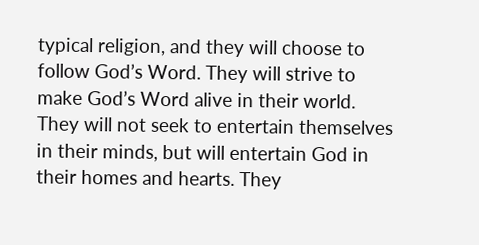typical religion, and they will choose to follow God’s Word. They will strive to make God’s Word alive in their world. They will not seek to entertain themselves in their minds, but will entertain God in their homes and hearts. They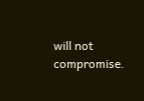will not compromise.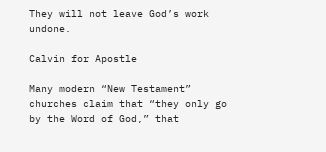They will not leave God’s work undone.

Calvin for Apostle

Many modern “New Testament” churches claim that “they only go by the Word of God,” that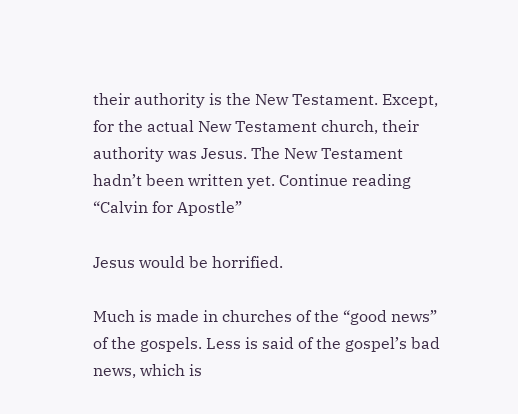their authority is the New Testament. Except, for the actual New Testament church, their authority was Jesus. The New Testament hadn’t been written yet. Continue reading “Calvin for Apostle”

Jesus would be horrified.

Much is made in churches of the “good news” of the gospels. Less is said of the gospel’s bad news, which is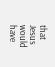that Jesus would have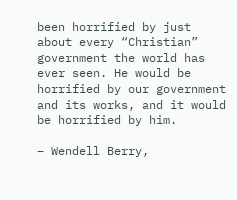been horrified by just about every “Christian” government the world has ever seen. He would be horrified by our government and its works, and it would be horrified by him.

– Wendell Berry,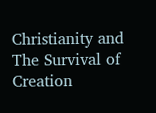Christianity and The Survival of Creation